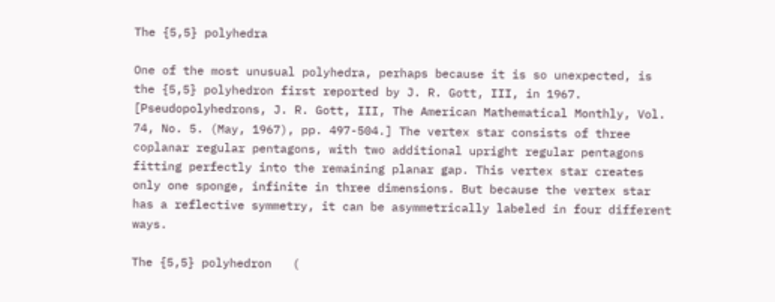The {5,5} polyhedra

One of the most unusual polyhedra, perhaps because it is so unexpected, is the {5,5} polyhedron first reported by J. R. Gott, III, in 1967. [Pseudopolyhedrons, J. R. Gott, III, The American Mathematical Monthly, Vol. 74, No. 5. (May, 1967), pp. 497-504.] The vertex star consists of three coplanar regular pentagons, with two additional upright regular pentagons fitting perfectly into the remaining planar gap. This vertex star creates only one sponge, infinite in three dimensions. But because the vertex star has a reflective symmetry, it can be asymmetrically labeled in four different ways.

The {5,5} polyhedron   (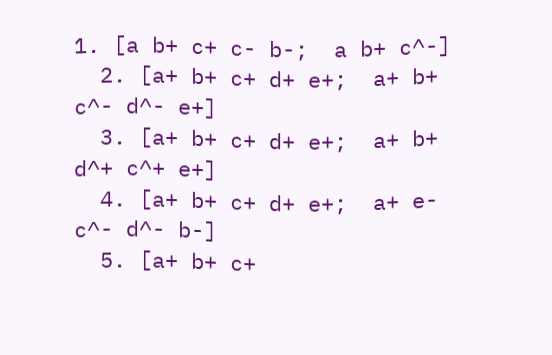1. [a b+ c+ c- b-;  a b+ c^-]
  2. [a+ b+ c+ d+ e+;  a+ b+ c^- d^- e+]
  3. [a+ b+ c+ d+ e+;  a+ b+ d^+ c^+ e+]
  4. [a+ b+ c+ d+ e+;  a+ e- c^- d^- b-]
  5. [a+ b+ c+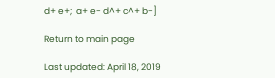d+ e+;  a+ e- d^+ c^+ b-]

Return to main page

Last updated: April 18, 2019